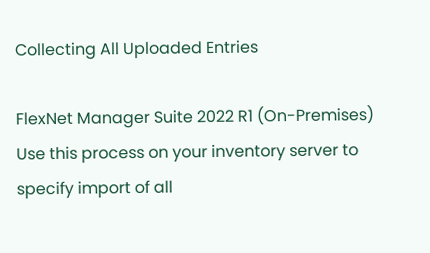Collecting All Uploaded Entries

FlexNet Manager Suite 2022 R1 (On-Premises)
Use this process on your inventory server to specify import of all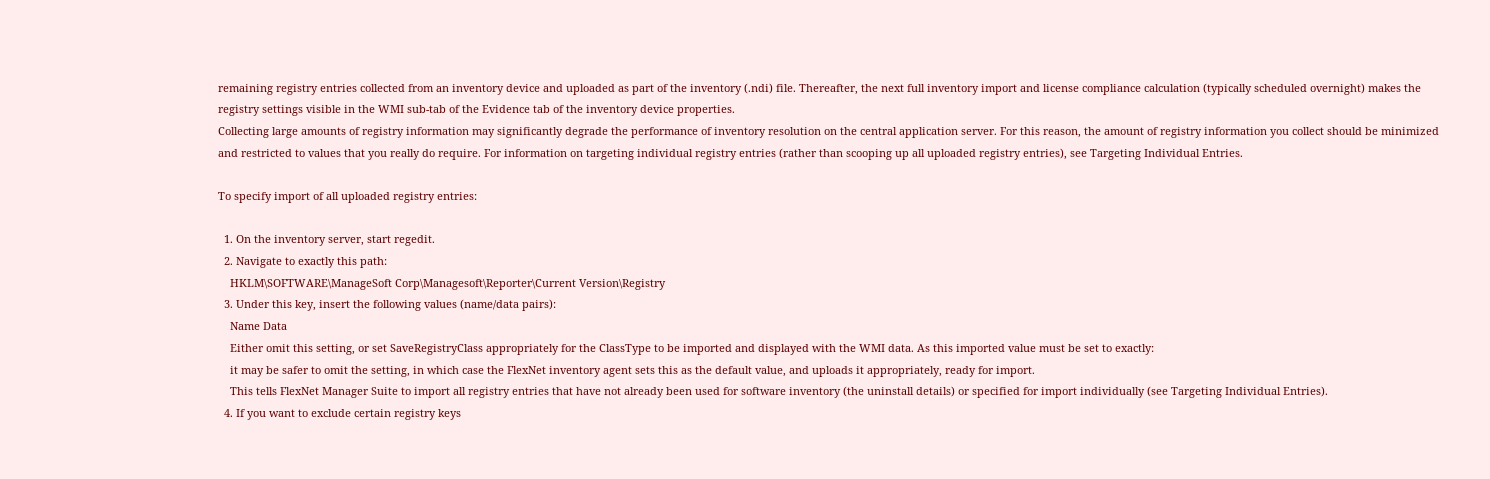remaining registry entries collected from an inventory device and uploaded as part of the inventory (.ndi) file. Thereafter, the next full inventory import and license compliance calculation (typically scheduled overnight) makes the registry settings visible in the WMI sub-tab of the Evidence tab of the inventory device properties.
Collecting large amounts of registry information may significantly degrade the performance of inventory resolution on the central application server. For this reason, the amount of registry information you collect should be minimized and restricted to values that you really do require. For information on targeting individual registry entries (rather than scooping up all uploaded registry entries), see Targeting Individual Entries.

To specify import of all uploaded registry entries:

  1. On the inventory server, start regedit.
  2. Navigate to exactly this path:
    HKLM\SOFTWARE\ManageSoft Corp\Managesoft\Reporter\Current Version\Registry
  3. Under this key, insert the following values (name/data pairs):
    Name Data
    Either omit this setting, or set SaveRegistryClass appropriately for the ClassType to be imported and displayed with the WMI data. As this imported value must be set to exactly:
    it may be safer to omit the setting, in which case the FlexNet inventory agent sets this as the default value, and uploads it appropriately, ready for import.
    This tells FlexNet Manager Suite to import all registry entries that have not already been used for software inventory (the uninstall details) or specified for import individually (see Targeting Individual Entries).
  4. If you want to exclude certain registry keys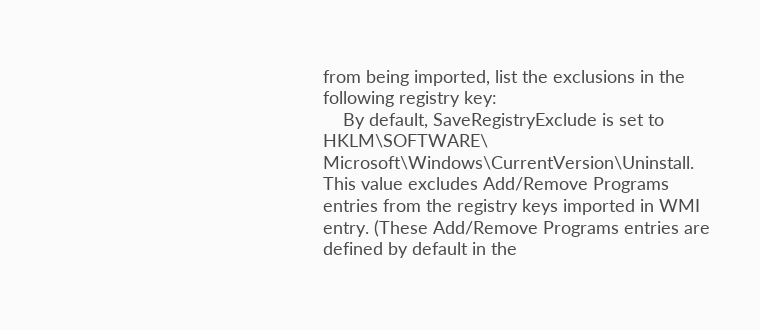from being imported, list the exclusions in the following registry key:
    By default, SaveRegistryExclude is set to HKLM\SOFTWARE\ Microsoft\Windows\CurrentVersion\Uninstall. This value excludes Add/Remove Programs entries from the registry keys imported in WMI entry. (These Add/Remove Programs entries are defined by default in the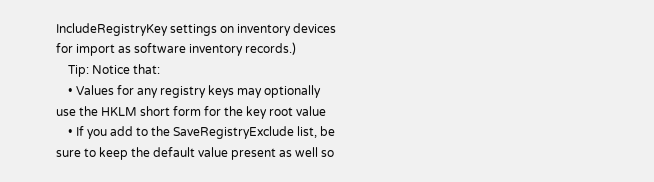IncludeRegistryKey settings on inventory devices for import as software inventory records.)
    Tip: Notice that:
    • Values for any registry keys may optionally use the HKLM short form for the key root value
    • If you add to the SaveRegistryExclude list, be sure to keep the default value present as well so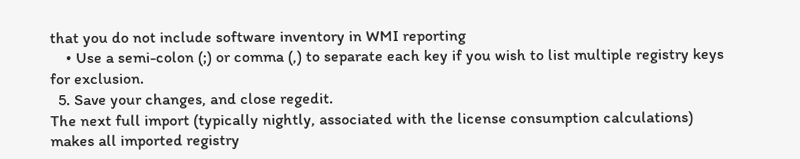that you do not include software inventory in WMI reporting
    • Use a semi-colon (;) or comma (,) to separate each key if you wish to list multiple registry keys for exclusion.
  5. Save your changes, and close regedit.
The next full import (typically nightly, associated with the license consumption calculations) makes all imported registry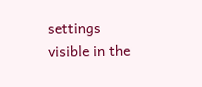settings visible in the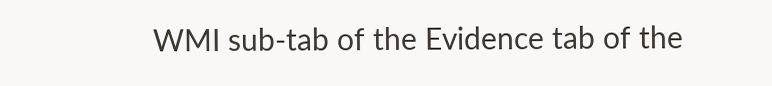WMI sub-tab of the Evidence tab of the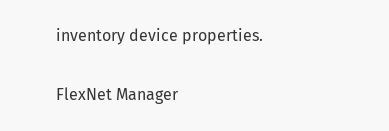inventory device properties.

FlexNet Manager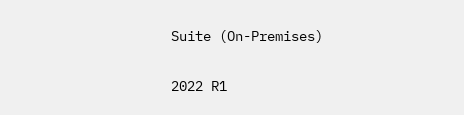Suite (On-Premises)

2022 R1